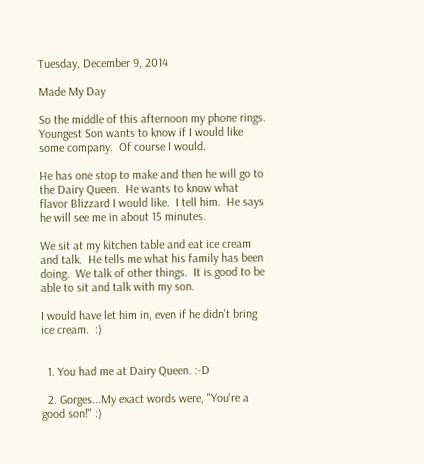Tuesday, December 9, 2014

Made My Day

So the middle of this afternoon my phone rings.  Youngest Son wants to know if I would like some company.  Of course I would.

He has one stop to make and then he will go to the Dairy Queen.  He wants to know what flavor Blizzard I would like.  I tell him.  He says he will see me in about 15 minutes.

We sit at my kitchen table and eat ice cream and talk.  He tells me what his family has been doing.  We talk of other things.  It is good to be able to sit and talk with my son.

I would have let him in, even if he didn't bring ice cream.  :)


  1. You had me at Dairy Queen. :-D

  2. Gorges...My exact words were, "You're a good son!" :)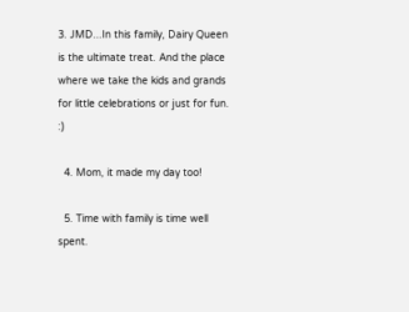3. JMD...In this family, Dairy Queen is the ultimate treat. And the place where we take the kids and grands for little celebrations or just for fun. :)

  4. Mom, it made my day too!

  5. Time with family is time well spent.